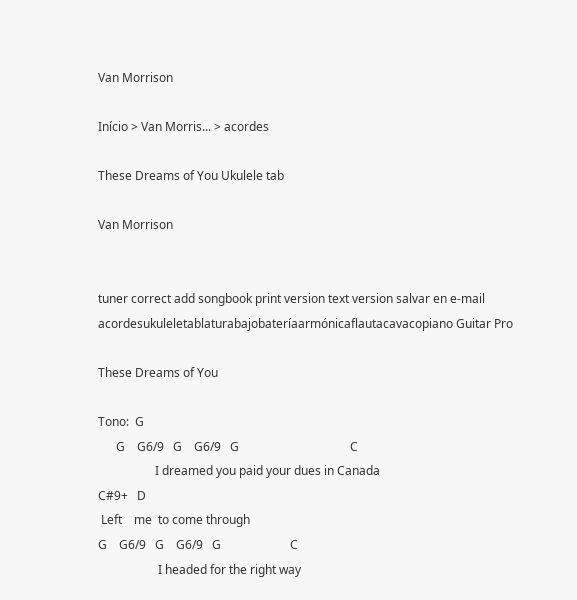Van Morrison

Início > Van Morris... > acordes

These Dreams of You Ukulele tab

Van Morrison


tuner correct add songbook print version text version salvar en e-mail
acordesukuleletablaturabajobateríaarmónicaflautacavacopiano Guitar Pro

These Dreams of You

Tono:  G
      G    G6/9   G    G6/9   G                                     C
                   I dreamed you paid your dues in Canada
C#9+   D
 Left    me  to come through
G    G6/9   G    G6/9   G                       C
                    I headed for the right way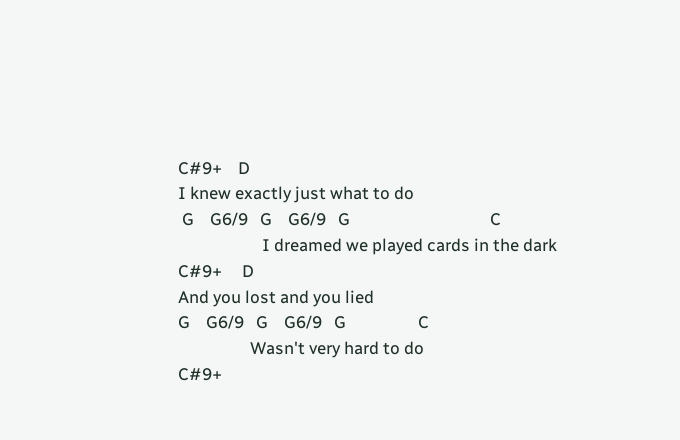C#9+    D
I knew exactly just what to do
 G    G6/9   G    G6/9   G                                   C
                     I dreamed we played cards in the dark
C#9+     D
And you lost and you lied
G    G6/9   G    G6/9   G                  C
                  Wasn't very hard to do
C#9+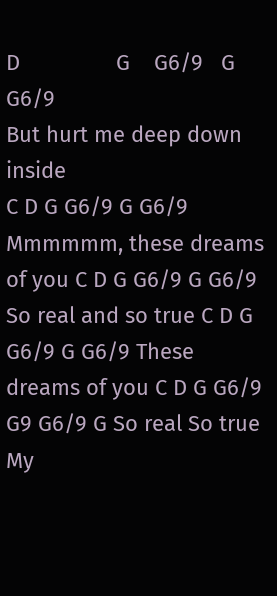D                G    G6/9   G    G6/9
But hurt me deep down inside
C D G G6/9 G G6/9 Mmmmmm, these dreams of you C D G G6/9 G G6/9 So real and so true C D G G6/9 G G6/9 These dreams of you C D G G6/9 G9 G6/9 G So real So true
My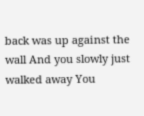back was up against the wall And you slowly just walked away You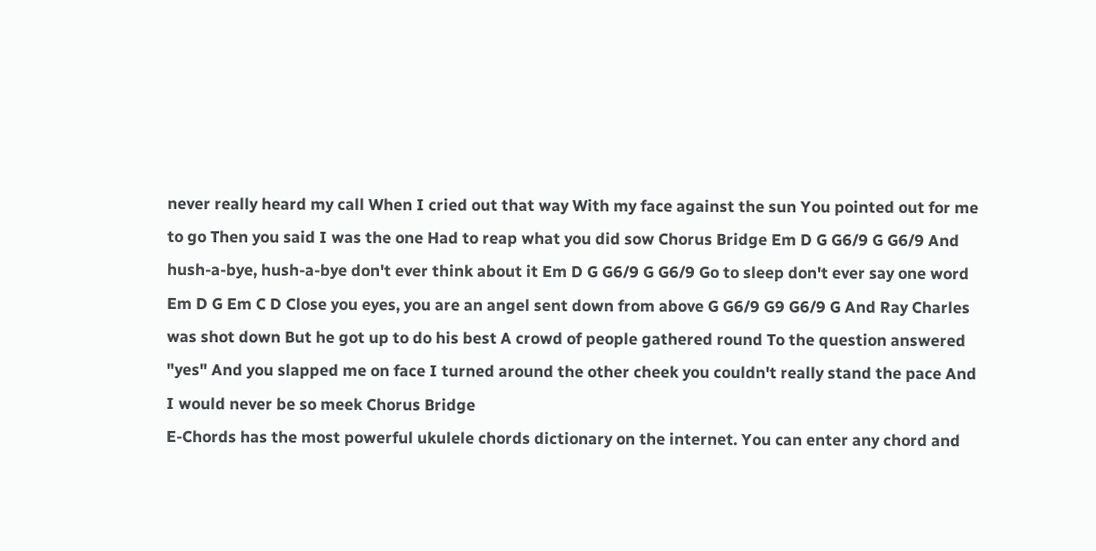never really heard my call When I cried out that way With my face against the sun You pointed out for me to go Then you said I was the one Had to reap what you did sow Chorus Bridge Em D G G6/9 G G6/9 And hush-a-bye, hush-a-bye don't ever think about it Em D G G6/9 G G6/9 Go to sleep don't ever say one word Em D G Em C D Close you eyes, you are an angel sent down from above G G6/9 G9 G6/9 G And Ray Charles was shot down But he got up to do his best A crowd of people gathered round To the question answered "yes" And you slapped me on face I turned around the other cheek you couldn't really stand the pace And I would never be so meek Chorus Bridge
E-Chords has the most powerful ukulele chords dictionary on the internet. You can enter any chord and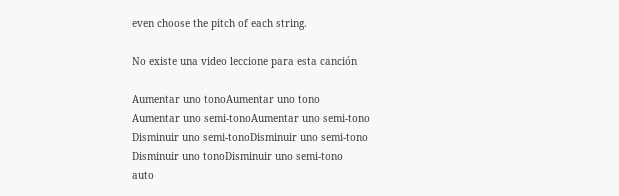even choose the pitch of each string.

No existe una video leccione para esta canción

Aumentar uno tonoAumentar uno tono
Aumentar uno semi-tonoAumentar uno semi-tono
Disminuir uno semi-tonoDisminuir uno semi-tono
Disminuir uno tonoDisminuir uno semi-tono
auto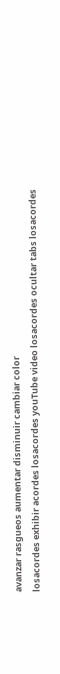avanzar rasgueos aumentar disminuir cambiar color
losacordes exhibir acordes losacordes youTube video losacordes ocultar tabs losacordes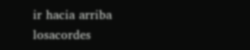ir hacia arriba losacordes